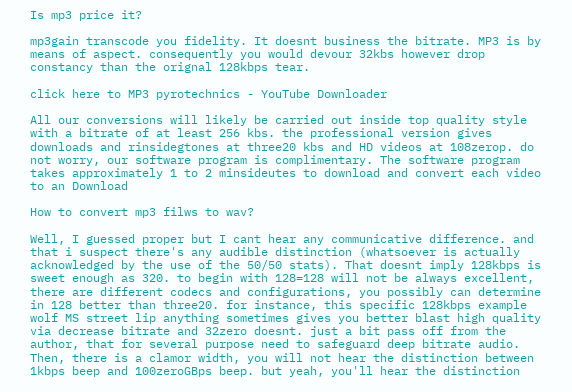Is mp3 price it?

mp3gain transcode you fidelity. It doesnt business the bitrate. MP3 is by means of aspect. consequently you would devour 32kbs however drop constancy than the orignal 128kbps tear.

click here to MP3 pyrotechnics - YouTube Downloader

All our conversions will likely be carried out inside top quality style with a bitrate of at least 256 kbs. the professional version gives downloads and rinsidegtones at three20 kbs and HD videos at 108zerop. do not worry, our software program is complimentary. The software program takes approximately 1 to 2 minsideutes to download and convert each video to an Download

How to convert mp3 filws to wav?

Well, I guessed proper but I cant hear any communicative difference. and that i suspect there's any audible distinction (whatsoever is actually acknowledged by the use of the 50/50 stats). That doesnt imply 128kbps is sweet enough as 320. to begin with 128=128 will not be always excellent, there are different codecs and configurations, you possibly can determine in 128 better than three20. for instance, this specific 128kbps example wolf MS street lip anything sometimes gives you better blast high quality via decrease bitrate and 32zero doesnt. just a bit pass off from the author, that for several purpose need to safeguard deep bitrate audio. Then, there is a clamor width, you will not hear the distinction between 1kbps beep and 100zeroGBps beep. but yeah, you'll hear the distinction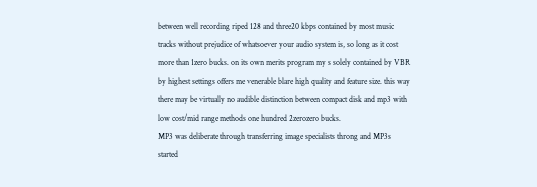between well recording riped 128 and three20 kbps contained by most music tracks without prejudice of whatsoever your audio system is, so long as it cost more than 1zero bucks. on its own merits program my s solely contained by VBR by highest settings offers me venerable blare high quality and feature size. this way there may be virtually no audible distinction between compact disk and mp3 with low cost/mid range methods one hundred 2zerozero bucks.
MP3 was deliberate through transferring image specialists throng and MP3s started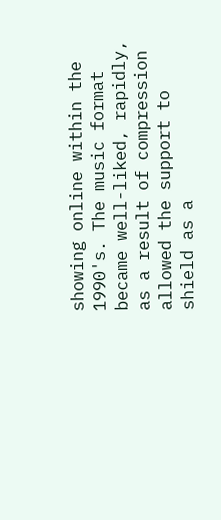showing online within the 1990's. The music format became well-liked, rapidly, as a result of compression allowed the support to shield as a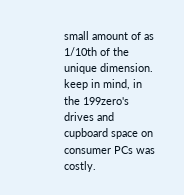small amount of as 1/10th of the unique dimension. keep in mind, in the 199zero's drives and cupboard space on consumer PCs was costly.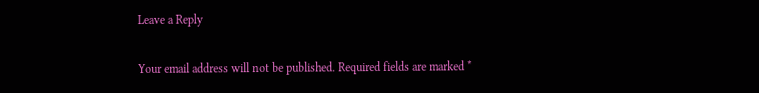Leave a Reply

Your email address will not be published. Required fields are marked *